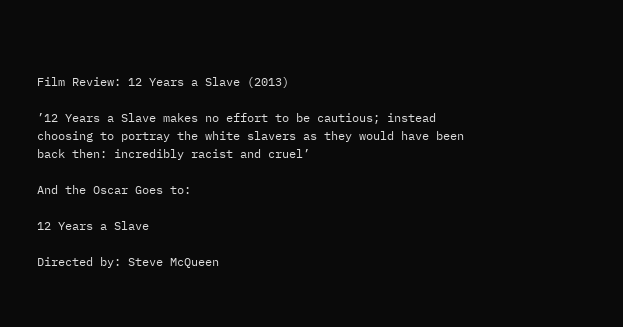Film Review: 12 Years a Slave (2013)

’12 Years a Slave makes no effort to be cautious; instead choosing to portray the white slavers as they would have been back then: incredibly racist and cruel’

And the Oscar Goes to:

12 Years a Slave

Directed by: Steve McQueen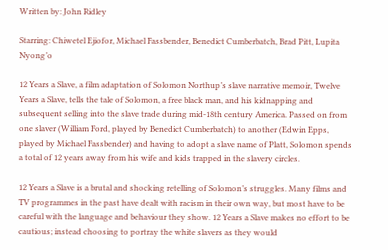Written by: John Ridley

Starring: Chiwetel Ejiofor, Michael Fassbender, Benedict Cumberbatch, Brad Pitt, Lupita Nyong’o

12 Years a Slave, a film adaptation of Solomon Northup’s slave narrative memoir, Twelve Years a Slave, tells the tale of Solomon, a free black man, and his kidnapping and subsequent selling into the slave trade during mid-18th century America. Passed on from one slaver (William Ford, played by Benedict Cumberbatch) to another (Edwin Epps, played by Michael Fassbender) and having to adopt a slave name of Platt, Solomon spends a total of 12 years away from his wife and kids trapped in the slavery circles.

12 Years a Slave is a brutal and shocking retelling of Solomon’s struggles. Many films and TV programmes in the past have dealt with racism in their own way, but most have to be careful with the language and behaviour they show. 12 Years a Slave makes no effort to be cautious; instead choosing to portray the white slavers as they would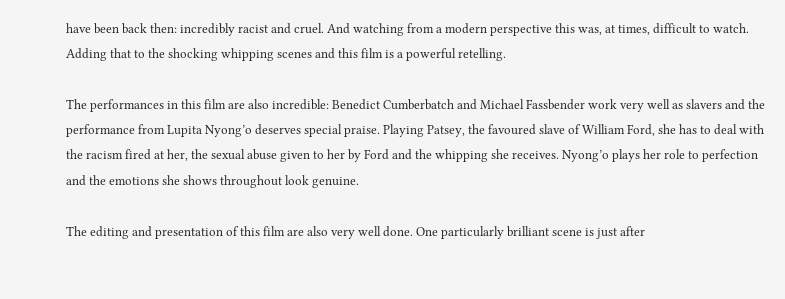have been back then: incredibly racist and cruel. And watching from a modern perspective this was, at times, difficult to watch. Adding that to the shocking whipping scenes and this film is a powerful retelling.

The performances in this film are also incredible: Benedict Cumberbatch and Michael Fassbender work very well as slavers and the performance from Lupita Nyong’o deserves special praise. Playing Patsey, the favoured slave of William Ford, she has to deal with the racism fired at her, the sexual abuse given to her by Ford and the whipping she receives. Nyong’o plays her role to perfection and the emotions she shows throughout look genuine.

The editing and presentation of this film are also very well done. One particularly brilliant scene is just after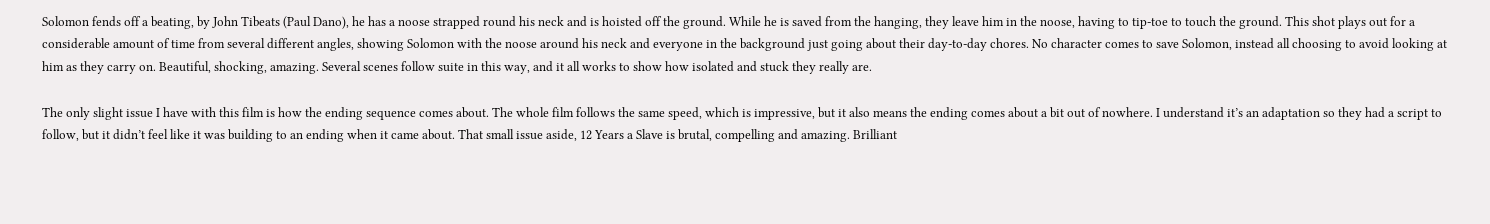Solomon fends off a beating, by John Tibeats (Paul Dano), he has a noose strapped round his neck and is hoisted off the ground. While he is saved from the hanging, they leave him in the noose, having to tip-toe to touch the ground. This shot plays out for a considerable amount of time from several different angles, showing Solomon with the noose around his neck and everyone in the background just going about their day-to-day chores. No character comes to save Solomon, instead all choosing to avoid looking at him as they carry on. Beautiful, shocking, amazing. Several scenes follow suite in this way, and it all works to show how isolated and stuck they really are.

The only slight issue I have with this film is how the ending sequence comes about. The whole film follows the same speed, which is impressive, but it also means the ending comes about a bit out of nowhere. I understand it’s an adaptation so they had a script to follow, but it didn’t feel like it was building to an ending when it came about. That small issue aside, 12 Years a Slave is brutal, compelling and amazing. Brilliant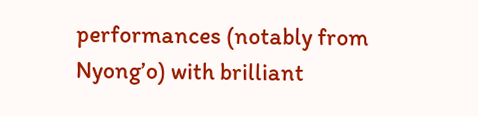performances (notably from Nyong’o) with brilliant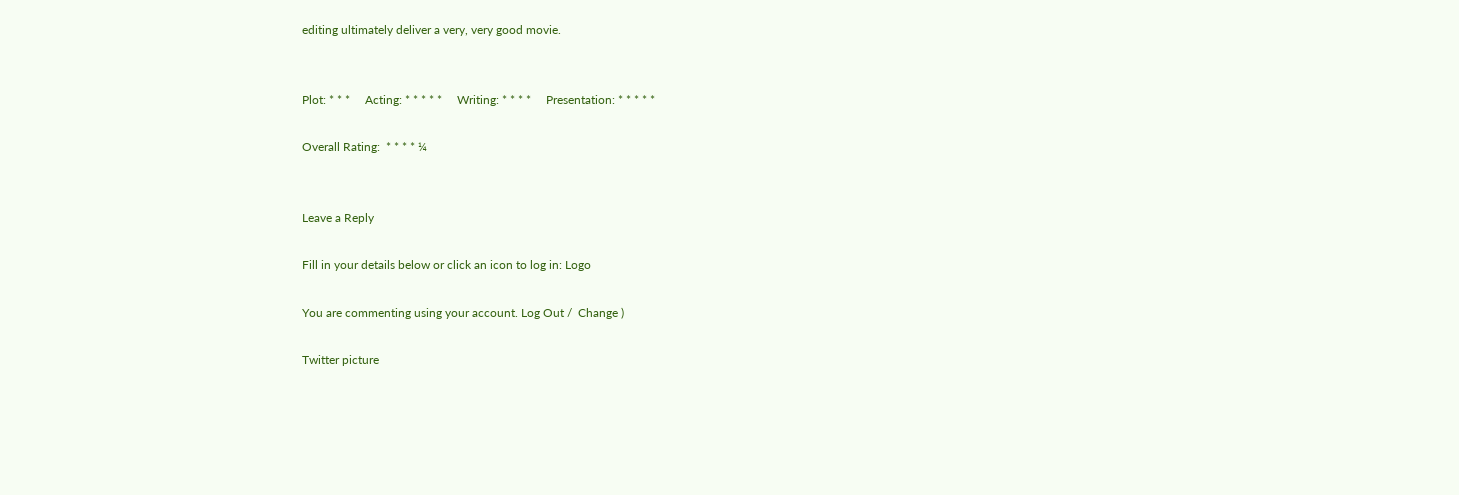editing ultimately deliver a very, very good movie.


Plot: * * *     Acting: * * * * *     Writing: * * * *     Presentation: * * * * *

Overall Rating:  * * * * ¼


Leave a Reply

Fill in your details below or click an icon to log in: Logo

You are commenting using your account. Log Out /  Change )

Twitter picture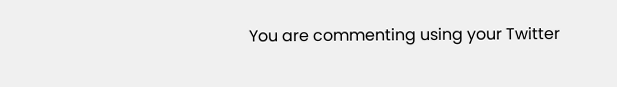You are commenting using your Twitter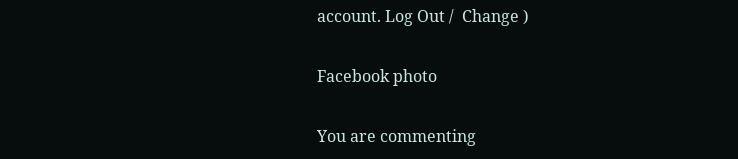account. Log Out /  Change )

Facebook photo

You are commenting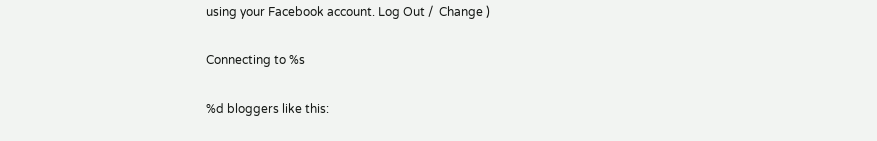using your Facebook account. Log Out /  Change )

Connecting to %s

%d bloggers like this: